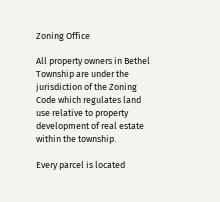Zoning Office

All property owners in Bethel Township are under the jurisdiction of the Zoning Code which regulates land use relative to property development of real estate within the township.

Every parcel is located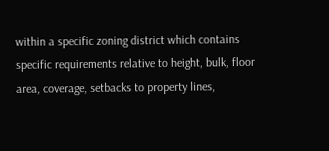within a specific zoning district which contains specific requirements relative to height, bulk, floor area, coverage, setbacks to property lines,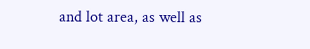and lot area, as well as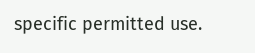specific permitted use.